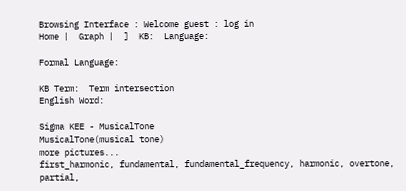Browsing Interface : Welcome guest : log in
Home |  Graph |  ]  KB:  Language:

Formal Language:

KB Term:  Term intersection
English Word:

Sigma KEE - MusicalTone
MusicalTone(musical tone)
more pictures...
first_harmonic, fundamental, fundamental_frequency, harmonic, overtone, partial,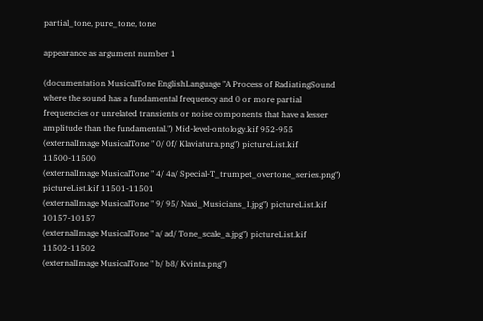partial_tone, pure_tone, tone

appearance as argument number 1

(documentation MusicalTone EnglishLanguage "A Process of RadiatingSound where the sound has a fundamental frequency and 0 or more partial frequencies or unrelated transients or noise components that have a lesser amplitude than the fundamental.") Mid-level-ontology.kif 952-955
(externalImage MusicalTone " 0/ 0f/ Klaviatura.png") pictureList.kif 11500-11500
(externalImage MusicalTone " 4/ 4a/ Special-T_trumpet_overtone_series.png") pictureList.kif 11501-11501
(externalImage MusicalTone " 9/ 95/ Naxi_Musicians_I.jpg") pictureList.kif 10157-10157
(externalImage MusicalTone " a/ ad/ Tone_scale_a.jpg") pictureList.kif 11502-11502
(externalImage MusicalTone " b/ b8/ Kvinta.png")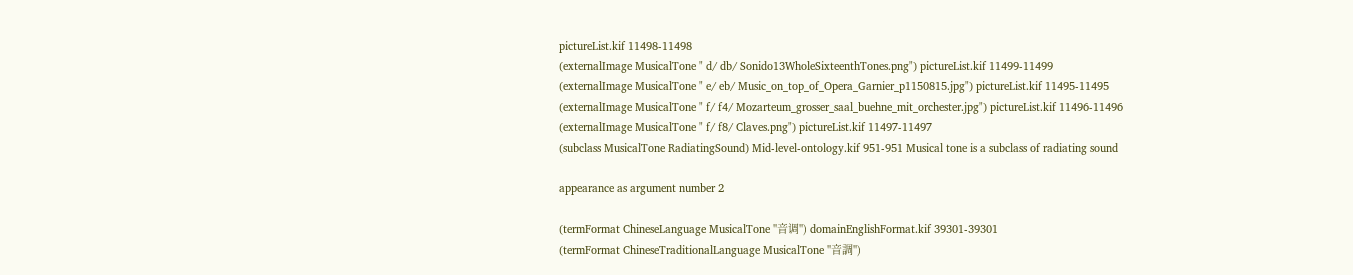pictureList.kif 11498-11498
(externalImage MusicalTone " d/ db/ Sonido13WholeSixteenthTones.png") pictureList.kif 11499-11499
(externalImage MusicalTone " e/ eb/ Music_on_top_of_Opera_Garnier_p1150815.jpg") pictureList.kif 11495-11495
(externalImage MusicalTone " f/ f4/ Mozarteum_grosser_saal_buehne_mit_orchester.jpg") pictureList.kif 11496-11496
(externalImage MusicalTone " f/ f8/ Claves.png") pictureList.kif 11497-11497
(subclass MusicalTone RadiatingSound) Mid-level-ontology.kif 951-951 Musical tone is a subclass of radiating sound

appearance as argument number 2

(termFormat ChineseLanguage MusicalTone "音调") domainEnglishFormat.kif 39301-39301
(termFormat ChineseTraditionalLanguage MusicalTone "音調")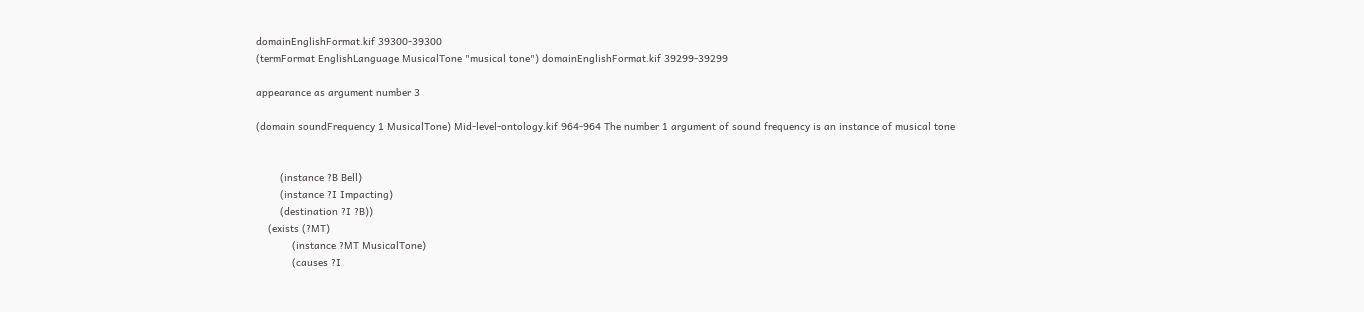domainEnglishFormat.kif 39300-39300
(termFormat EnglishLanguage MusicalTone "musical tone") domainEnglishFormat.kif 39299-39299

appearance as argument number 3

(domain soundFrequency 1 MusicalTone) Mid-level-ontology.kif 964-964 The number 1 argument of sound frequency is an instance of musical tone


        (instance ?B Bell)
        (instance ?I Impacting)
        (destination ?I ?B))
    (exists (?MT)
            (instance ?MT MusicalTone)
            (causes ?I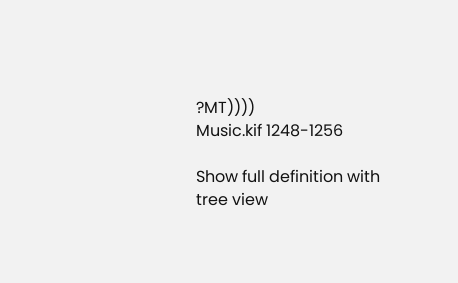?MT))))
Music.kif 1248-1256

Show full definition with tree view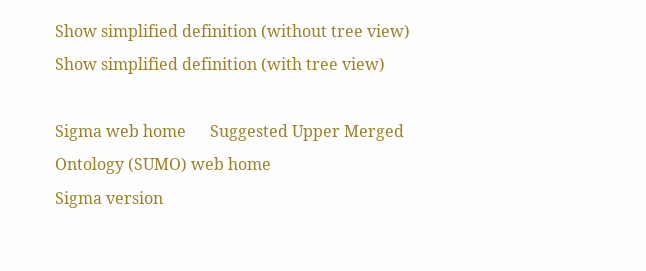Show simplified definition (without tree view)
Show simplified definition (with tree view)

Sigma web home      Suggested Upper Merged Ontology (SUMO) web home
Sigma version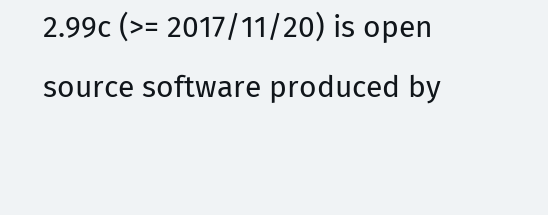2.99c (>= 2017/11/20) is open source software produced by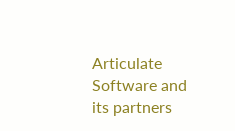Articulate Software and its partners